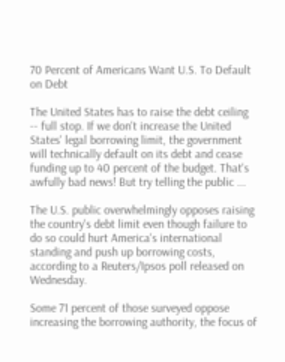70 Percent of Americans Want U.S. To Default on Debt

The United States has to raise the debt ceiling -- full stop. If we don't increase the United States' legal borrowing limit, the government will technically default on its debt and cease funding up to 40 percent of the budget. That's awfully bad news! But try telling the public ...

The U.S. public overwhelmingly opposes raising the country's debt limit even though failure to do so could hurt America's international standing and push up borrowing costs, according to a Reuters/Ipsos poll released on Wednesday.

Some 71 percent of those surveyed oppose increasing the borrowing authority, the focus of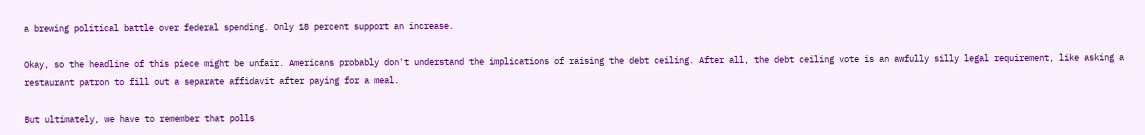a brewing political battle over federal spending. Only 18 percent support an increase.

Okay, so the headline of this piece might be unfair. Americans probably don't understand the implications of raising the debt ceiling. After all, the debt ceiling vote is an awfully silly legal requirement, like asking a restaurant patron to fill out a separate affidavit after paying for a meal.

But ultimately, we have to remember that polls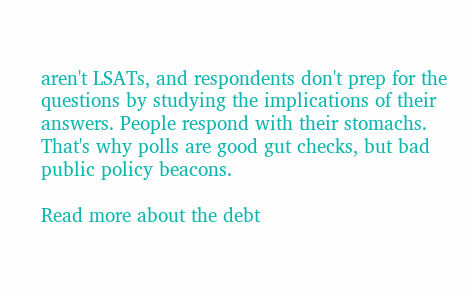aren't LSATs, and respondents don't prep for the questions by studying the implications of their answers. People respond with their stomachs. That's why polls are good gut checks, but bad public policy beacons.

Read more about the debt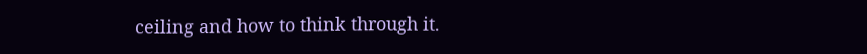ceiling and how to think through it.